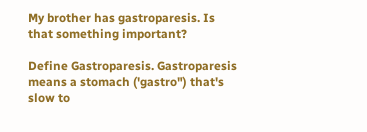My brother has gastroparesis. Is that something important?

Define Gastroparesis. Gastroparesis means a stomach ('gastro") that's slow to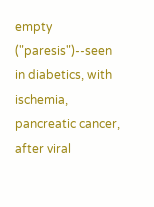empty ("paresis")--seen in diabetics, with ischemia, pancreatic cancer, after viral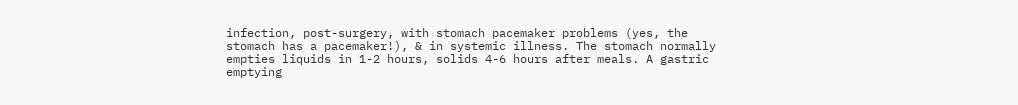infection, post-surgery, with stomach pacemaker problems (yes, the stomach has a pacemaker!), & in systemic illness. The stomach normally empties liquids in 1-2 hours, solids 4-6 hours after meals. A gastric emptying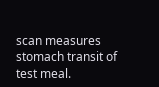scan measures stomach transit of test meal.